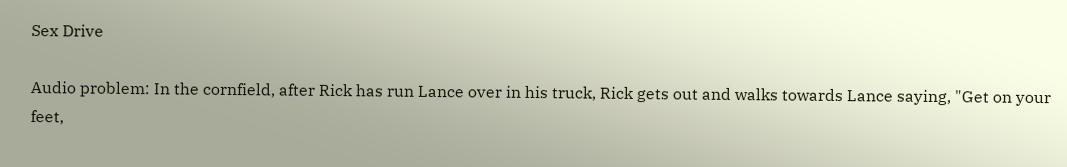Sex Drive

Audio problem: In the cornfield, after Rick has run Lance over in his truck, Rick gets out and walks towards Lance saying, "Get on your feet,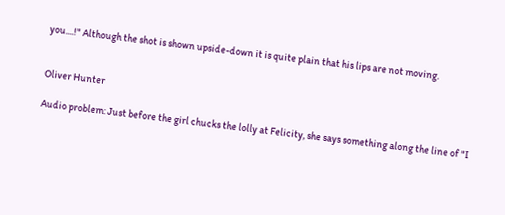you....!" Although the shot is shown upside-down it is quite plain that his lips are not moving.


Oliver Hunter

Audio problem: Just before the girl chucks the lolly at Felicity, she says something along the line of "I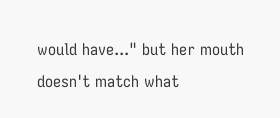would have..." but her mouth doesn't match what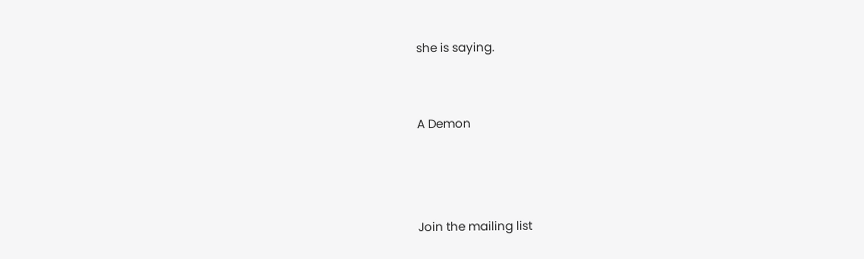she is saying.


A Demon



Join the mailing list